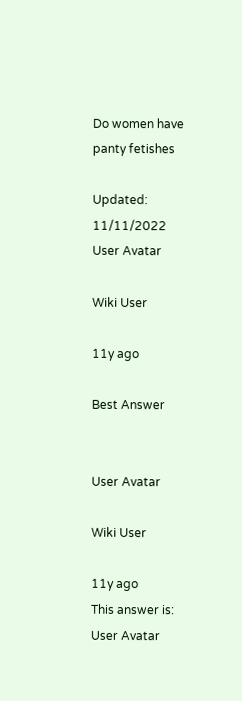Do women have panty fetishes

Updated: 11/11/2022
User Avatar

Wiki User

11y ago

Best Answer


User Avatar

Wiki User

11y ago
This answer is:
User Avatar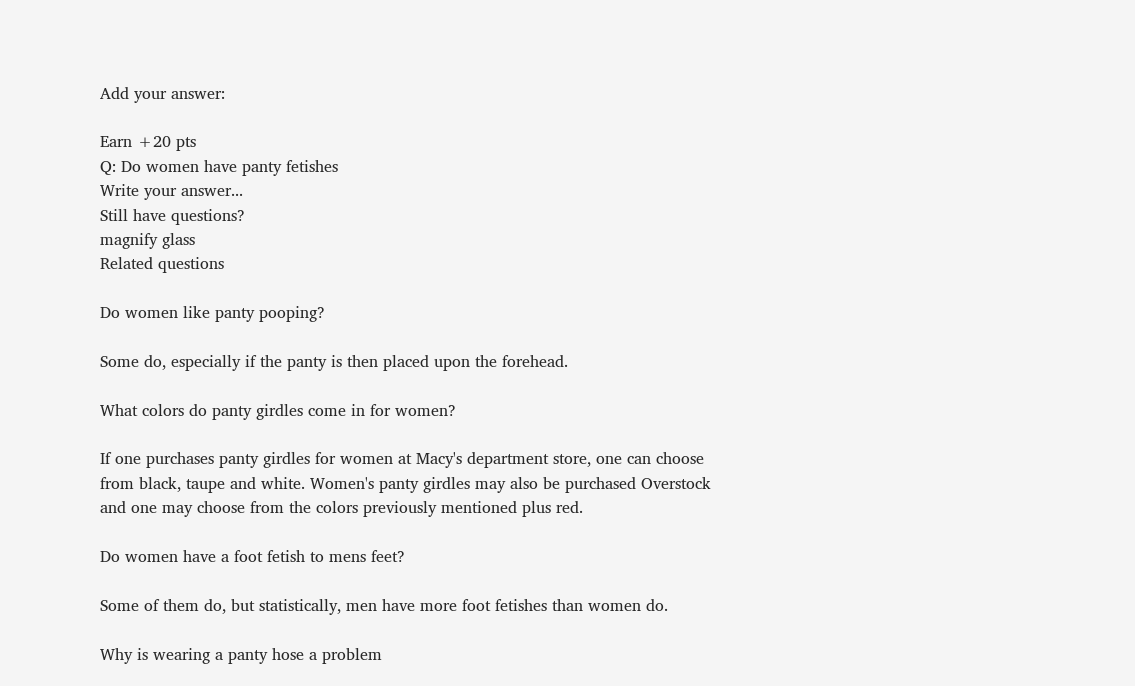Add your answer:

Earn +20 pts
Q: Do women have panty fetishes
Write your answer...
Still have questions?
magnify glass
Related questions

Do women like panty pooping?

Some do, especially if the panty is then placed upon the forehead.

What colors do panty girdles come in for women?

If one purchases panty girdles for women at Macy's department store, one can choose from black, taupe and white. Women's panty girdles may also be purchased Overstock and one may choose from the colors previously mentioned plus red.

Do women have a foot fetish to mens feet?

Some of them do, but statistically, men have more foot fetishes than women do.

Why is wearing a panty hose a problem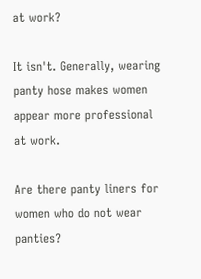at work?

It isn't. Generally, wearing panty hose makes women appear more professional at work.

Are there panty liners for women who do not wear panties?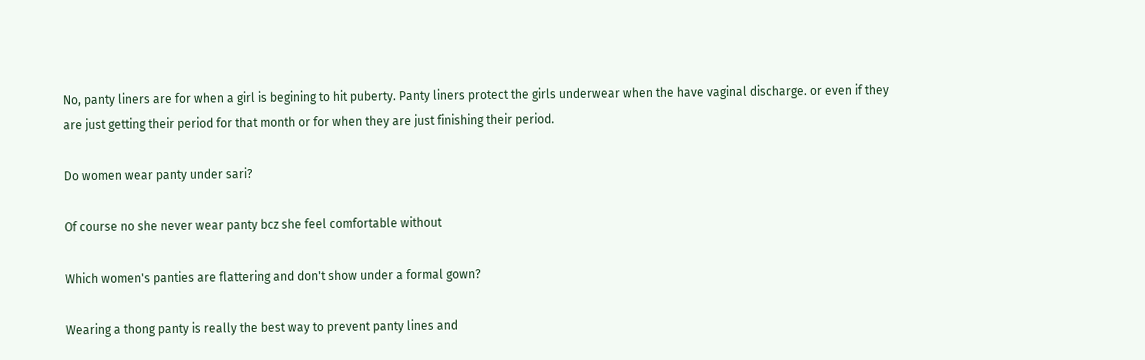No, panty liners are for when a girl is begining to hit puberty. Panty liners protect the girls underwear when the have vaginal discharge. or even if they are just getting their period for that month or for when they are just finishing their period.

Do women wear panty under sari?

Of course no she never wear panty bcz she feel comfortable without

Which women's panties are flattering and don't show under a formal gown?

Wearing a thong panty is really the best way to prevent panty lines and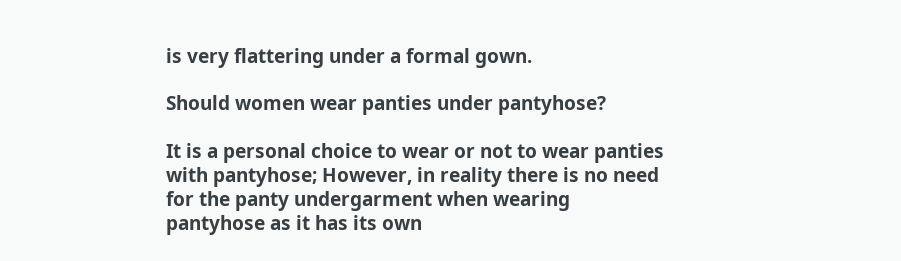is very flattering under a formal gown.

Should women wear panties under pantyhose?

It is a personal choice to wear or not to wear panties with pantyhose; However, in reality there is no need for the panty undergarment when wearing pantyhose as it has its own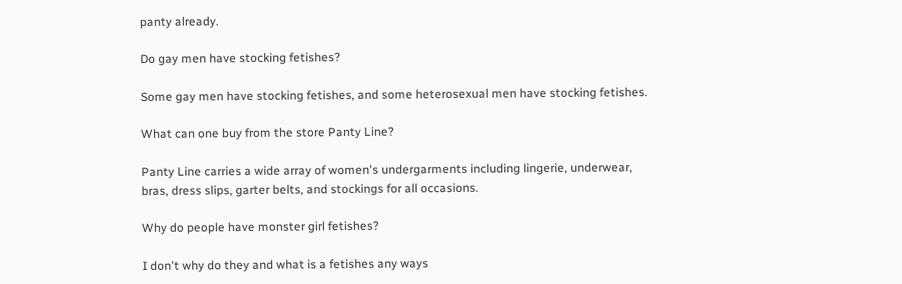panty already.

Do gay men have stocking fetishes?

Some gay men have stocking fetishes, and some heterosexual men have stocking fetishes.

What can one buy from the store Panty Line?

Panty Line carries a wide array of women's undergarments including lingerie, underwear, bras, dress slips, garter belts, and stockings for all occasions.

Why do people have monster girl fetishes?

I don't why do they and what is a fetishes any ways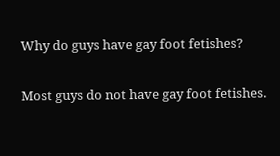Why do guys have gay foot fetishes?

Most guys do not have gay foot fetishes.